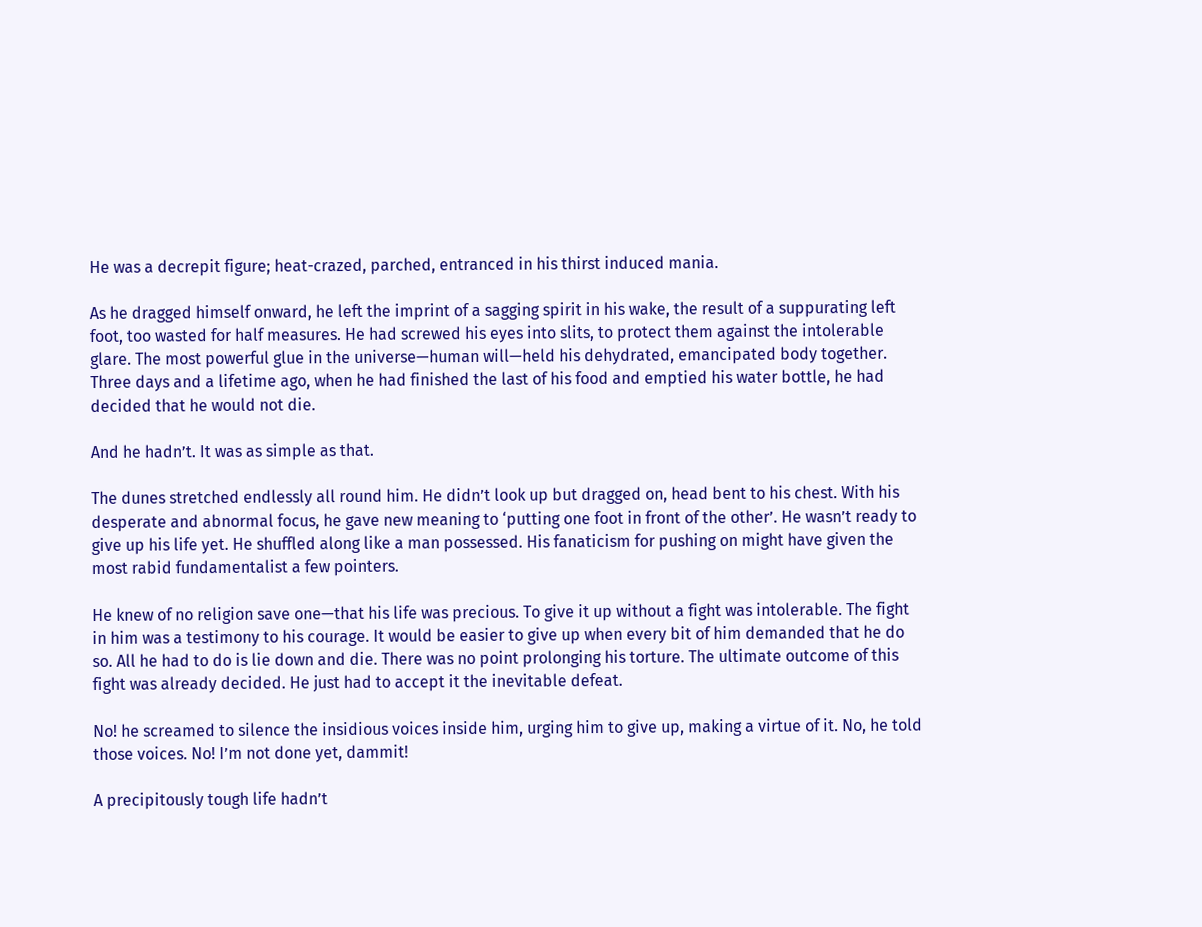He was a decrepit figure; heat-crazed, parched, entranced in his thirst induced mania.

As he dragged himself onward, he left the imprint of a sagging spirit in his wake, the result of a suppurating left foot, too wasted for half measures. He had screwed his eyes into slits, to protect them against the intolerable glare. The most powerful glue in the universe—human will—held his dehydrated, emancipated body together. Three days and a lifetime ago, when he had finished the last of his food and emptied his water bottle, he had decided that he would not die.

And he hadn’t. It was as simple as that.

The dunes stretched endlessly all round him. He didn’t look up but dragged on, head bent to his chest. With his desperate and abnormal focus, he gave new meaning to ‘putting one foot in front of the other’. He wasn’t ready to give up his life yet. He shuffled along like a man possessed. His fanaticism for pushing on might have given the most rabid fundamentalist a few pointers.

He knew of no religion save one—that his life was precious. To give it up without a fight was intolerable. The fight in him was a testimony to his courage. It would be easier to give up when every bit of him demanded that he do so. All he had to do is lie down and die. There was no point prolonging his torture. The ultimate outcome of this fight was already decided. He just had to accept it the inevitable defeat.

No! he screamed to silence the insidious voices inside him, urging him to give up, making a virtue of it. No, he told those voices. No! I’m not done yet, dammit!

A precipitously tough life hadn’t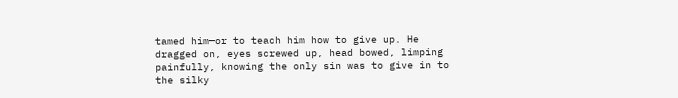tamed him—or to teach him how to give up. He dragged on, eyes screwed up, head bowed, limping painfully, knowing the only sin was to give in to the silky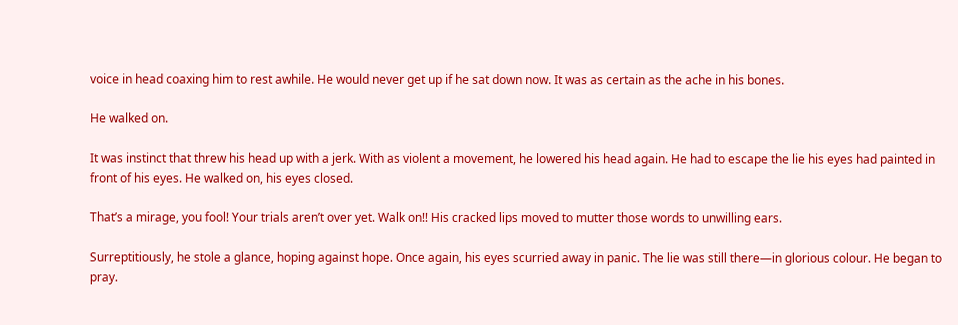voice in head coaxing him to rest awhile. He would never get up if he sat down now. It was as certain as the ache in his bones.

He walked on.

It was instinct that threw his head up with a jerk. With as violent a movement, he lowered his head again. He had to escape the lie his eyes had painted in front of his eyes. He walked on, his eyes closed.

That’s a mirage, you fool! Your trials aren’t over yet. Walk on!! His cracked lips moved to mutter those words to unwilling ears.

Surreptitiously, he stole a glance, hoping against hope. Once again, his eyes scurried away in panic. The lie was still there—in glorious colour. He began to pray.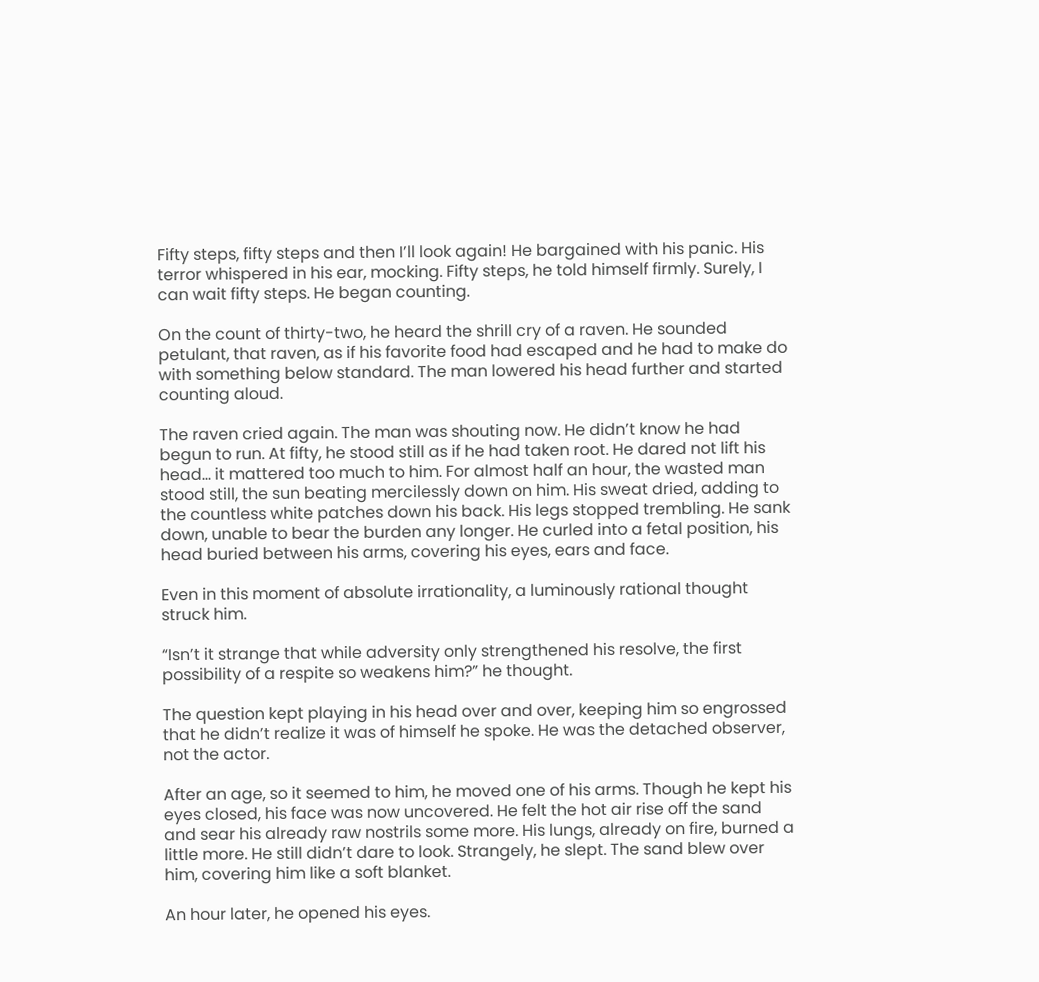Fifty steps, fifty steps and then I’ll look again! He bargained with his panic. His terror whispered in his ear, mocking. Fifty steps, he told himself firmly. Surely, I can wait fifty steps. He began counting.

On the count of thirty-two, he heard the shrill cry of a raven. He sounded petulant, that raven, as if his favorite food had escaped and he had to make do with something below standard. The man lowered his head further and started counting aloud.

The raven cried again. The man was shouting now. He didn’t know he had begun to run. At fifty, he stood still as if he had taken root. He dared not lift his head… it mattered too much to him. For almost half an hour, the wasted man stood still, the sun beating mercilessly down on him. His sweat dried, adding to the countless white patches down his back. His legs stopped trembling. He sank down, unable to bear the burden any longer. He curled into a fetal position, his head buried between his arms, covering his eyes, ears and face.

Even in this moment of absolute irrationality, a luminously rational thought struck him.

“Isn’t it strange that while adversity only strengthened his resolve, the first possibility of a respite so weakens him?” he thought.

The question kept playing in his head over and over, keeping him so engrossed that he didn’t realize it was of himself he spoke. He was the detached observer, not the actor.

After an age, so it seemed to him, he moved one of his arms. Though he kept his eyes closed, his face was now uncovered. He felt the hot air rise off the sand and sear his already raw nostrils some more. His lungs, already on fire, burned a little more. He still didn’t dare to look. Strangely, he slept. The sand blew over him, covering him like a soft blanket.

An hour later, he opened his eyes.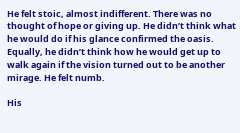He felt stoic, almost indifferent. There was no thought of hope or giving up. He didn’t think what he would do if his glance confirmed the oasis. Equally, he didn’t think how he would get up to walk again if the vision turned out to be another mirage. He felt numb.

His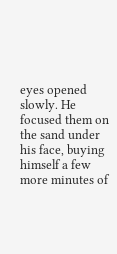eyes opened slowly. He focused them on the sand under his face, buying himself a few more minutes of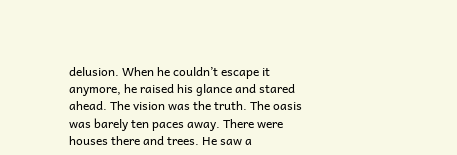delusion. When he couldn’t escape it anymore, he raised his glance and stared ahead. The vision was the truth. The oasis was barely ten paces away. There were houses there and trees. He saw a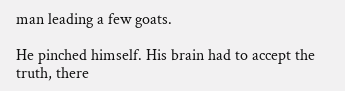man leading a few goats.

He pinched himself. His brain had to accept the truth, there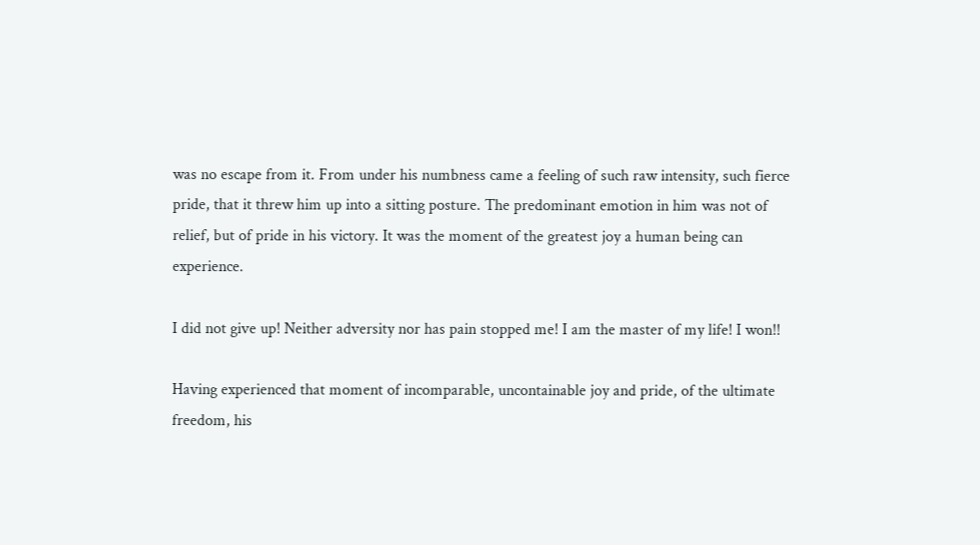was no escape from it. From under his numbness came a feeling of such raw intensity, such fierce pride, that it threw him up into a sitting posture. The predominant emotion in him was not of relief, but of pride in his victory. It was the moment of the greatest joy a human being can experience.

I did not give up! Neither adversity nor has pain stopped me! I am the master of my life! I won!!

Having experienced that moment of incomparable, uncontainable joy and pride, of the ultimate freedom, his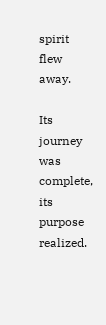spirit flew away.

Its journey was complete, its purpose realized.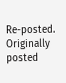Re-posted. Originally posted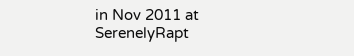in Nov 2011 at SerenelyRapt